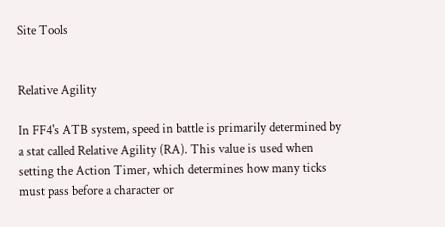Site Tools


Relative Agility

In FF4's ATB system, speed in battle is primarily determined by a stat called Relative Agility (RA). This value is used when setting the Action Timer, which determines how many ticks must pass before a character or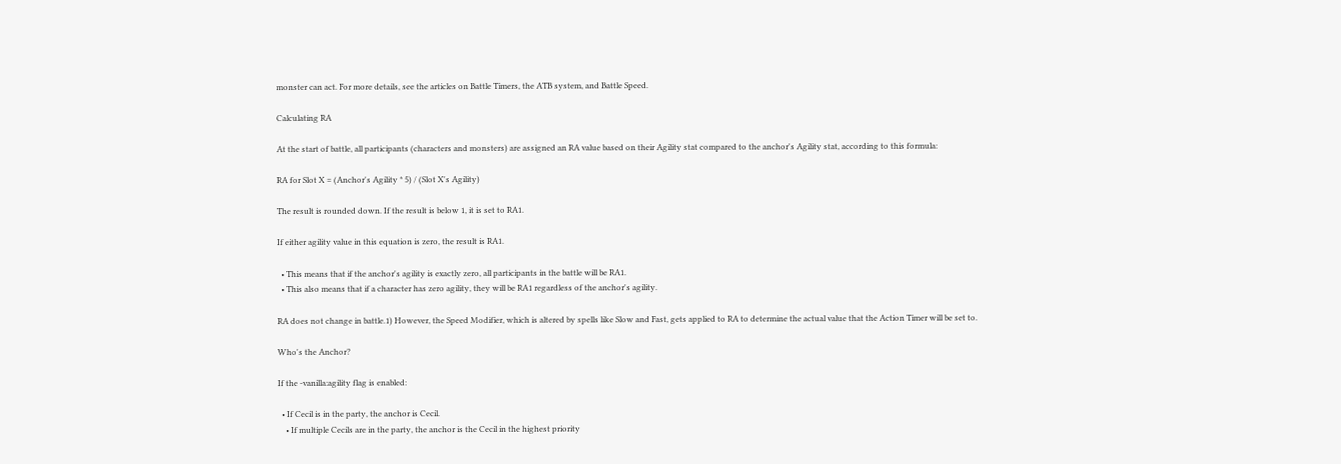monster can act. For more details, see the articles on Battle Timers, the ATB system, and Battle Speed.

Calculating RA

At the start of battle, all participants (characters and monsters) are assigned an RA value based on their Agility stat compared to the anchor's Agility stat, according to this formula:

RA for Slot X = (Anchor's Agility * 5) / (Slot X's Agility)

The result is rounded down. If the result is below 1, it is set to RA1.

If either agility value in this equation is zero, the result is RA1.

  • This means that if the anchor's agility is exactly zero, all participants in the battle will be RA1.
  • This also means that if a character has zero agility, they will be RA1 regardless of the anchor's agility.

RA does not change in battle.1) However, the Speed Modifier, which is altered by spells like Slow and Fast, gets applied to RA to determine the actual value that the Action Timer will be set to.

Who's the Anchor?

If the -vanilla:agility flag is enabled:

  • If Cecil is in the party, the anchor is Cecil.
    • If multiple Cecils are in the party, the anchor is the Cecil in the highest priority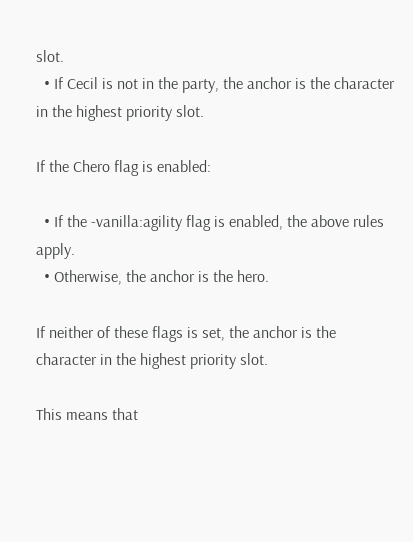slot.
  • If Cecil is not in the party, the anchor is the character in the highest priority slot.

If the Chero flag is enabled:

  • If the -vanilla:agility flag is enabled, the above rules apply.
  • Otherwise, the anchor is the hero.

If neither of these flags is set, the anchor is the character in the highest priority slot.

This means that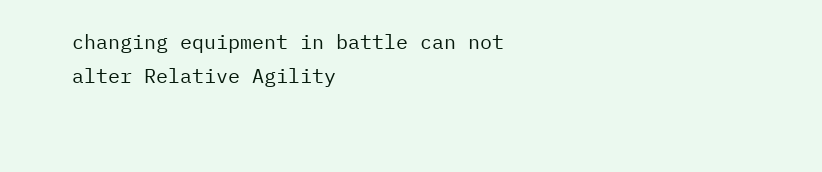changing equipment in battle can not alter Relative Agility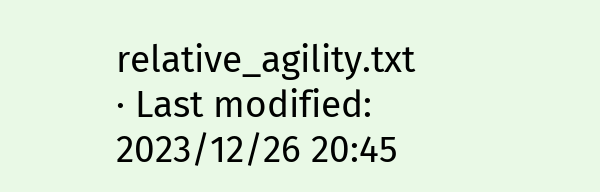relative_agility.txt · Last modified: 2023/12/26 20:45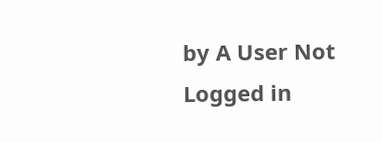by A User Not Logged in